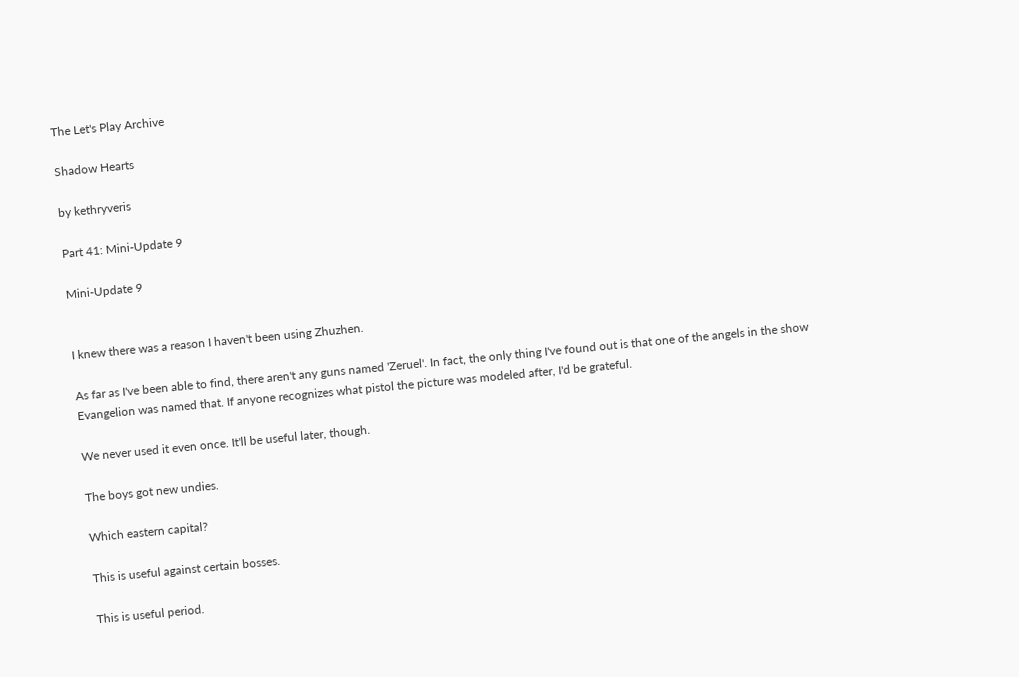The Let's Play Archive

Shadow Hearts

by kethryveris

Part 41: Mini-Update 9

Mini-Update 9


I knew there was a reason I haven't been using Zhuzhen.

As far as I've been able to find, there aren't any guns named 'Zeruel'. In fact, the only thing I've found out is that one of the angels in the show Evangelion was named that. If anyone recognizes what pistol the picture was modeled after, I'd be grateful.

We never used it even once. It'll be useful later, though.

The boys got new undies.

Which eastern capital?

This is useful against certain bosses.

This is useful period.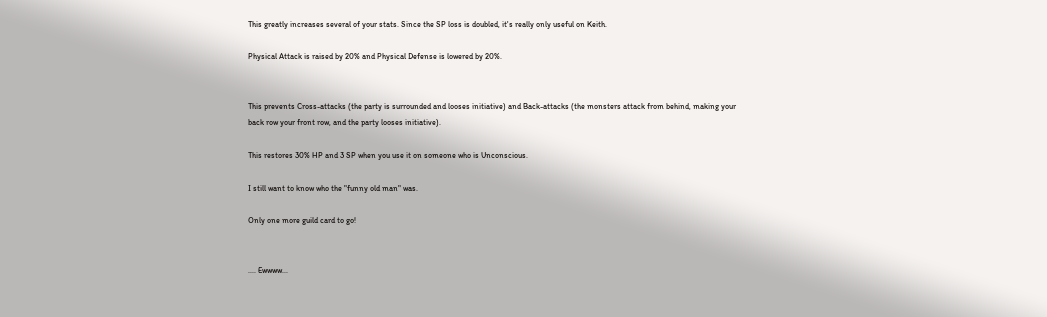This greatly increases several of your stats. Since the SP loss is doubled, it's really only useful on Keith.

Physical Attack is raised by 20% and Physical Defense is lowered by 20%.


This prevents Cross-attacks (the party is surrounded and looses initiative) and Back-attacks (the monsters attack from behind, making your back row your front row, and the party looses initiative).

This restores 30% HP and 3 SP when you use it on someone who is Unconscious.

I still want to know who the "funny old man" was.

Only one more guild card to go!


.... Ewwww...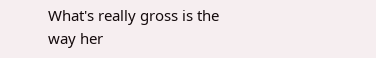What's really gross is the way her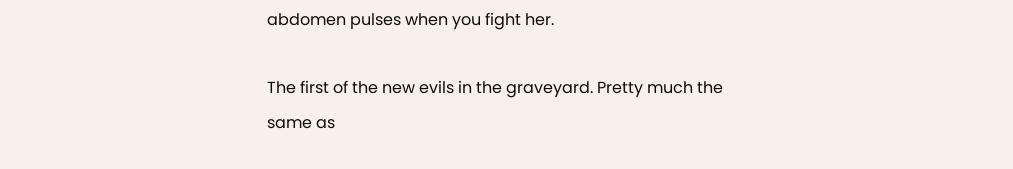abdomen pulses when you fight her.

The first of the new evils in the graveyard. Pretty much the same as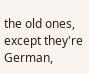the old ones, except they're German,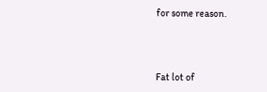for some reason.



Fat lot of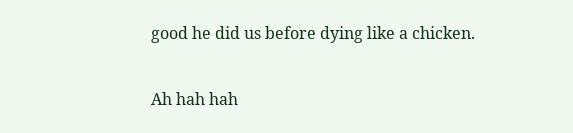good he did us before dying like a chicken.

Ah hah hah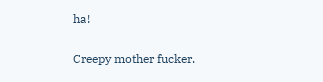ha!

Creepy mother fucker.